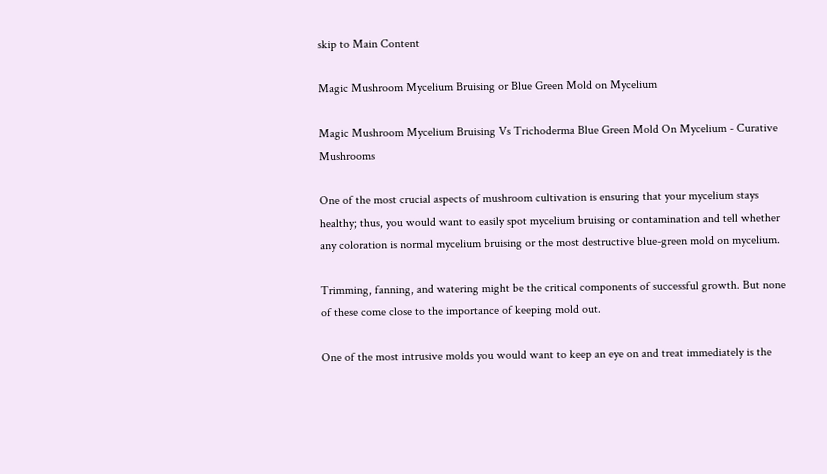skip to Main Content

Magic Mushroom Mycelium Bruising or Blue Green Mold on Mycelium

Magic Mushroom Mycelium Bruising Vs Trichoderma Blue Green Mold On Mycelium - Curative Mushrooms

One of the most crucial aspects of mushroom cultivation is ensuring that your mycelium stays healthy; thus, you would want to easily spot mycelium bruising or contamination and tell whether any coloration is normal mycelium bruising or the most destructive blue-green mold on mycelium.

Trimming, fanning, and watering might be the critical components of successful growth. But none of these come close to the importance of keeping mold out.

One of the most intrusive molds you would want to keep an eye on and treat immediately is the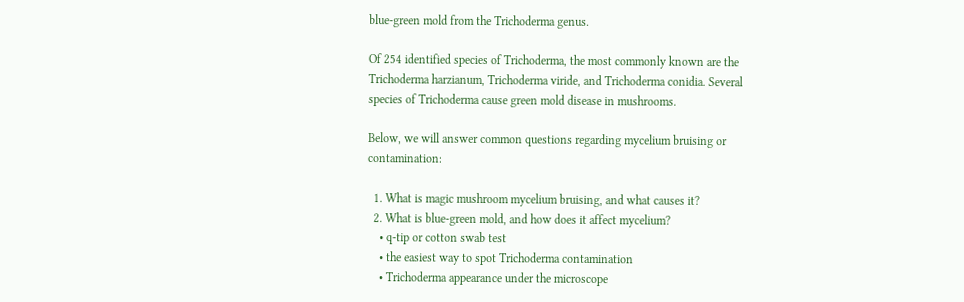blue-green mold from the Trichoderma genus.

Of 254 identified species of Trichoderma, the most commonly known are the Trichoderma harzianum, Trichoderma viride, and Trichoderma conidia. Several species of Trichoderma cause green mold disease in mushrooms.

Below, we will answer common questions regarding mycelium bruising or contamination:

  1. What is magic mushroom mycelium bruising, and what causes it?
  2. What is blue-green mold, and how does it affect mycelium?
    • q-tip or cotton swab test
    • the easiest way to spot Trichoderma contamination
    • Trichoderma appearance under the microscope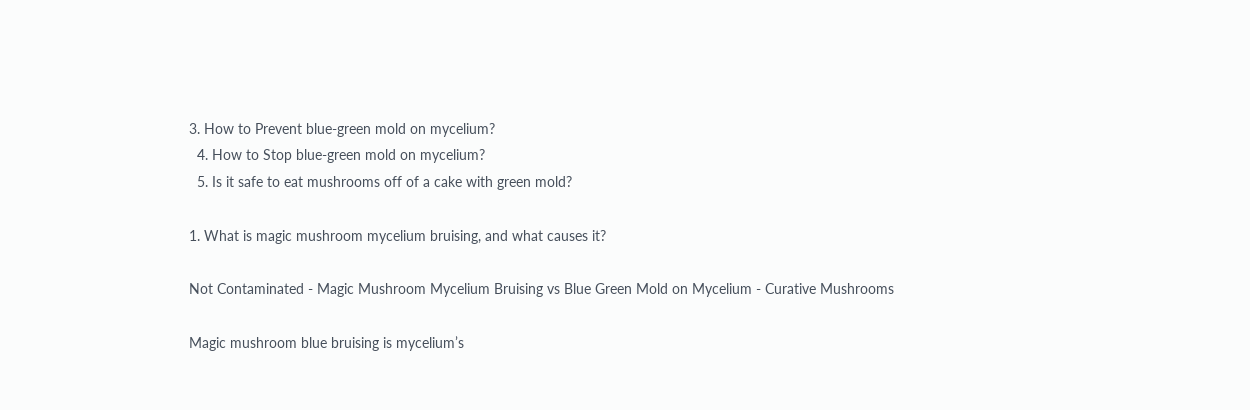3. How to Prevent blue-green mold on mycelium?
  4. How to Stop blue-green mold on mycelium?
  5. Is it safe to eat mushrooms off of a cake with green mold?

1. What is magic mushroom mycelium bruising, and what causes it?

Not Contaminated - Magic Mushroom Mycelium Bruising vs Blue Green Mold on Mycelium - Curative Mushrooms

Magic mushroom blue bruising is mycelium’s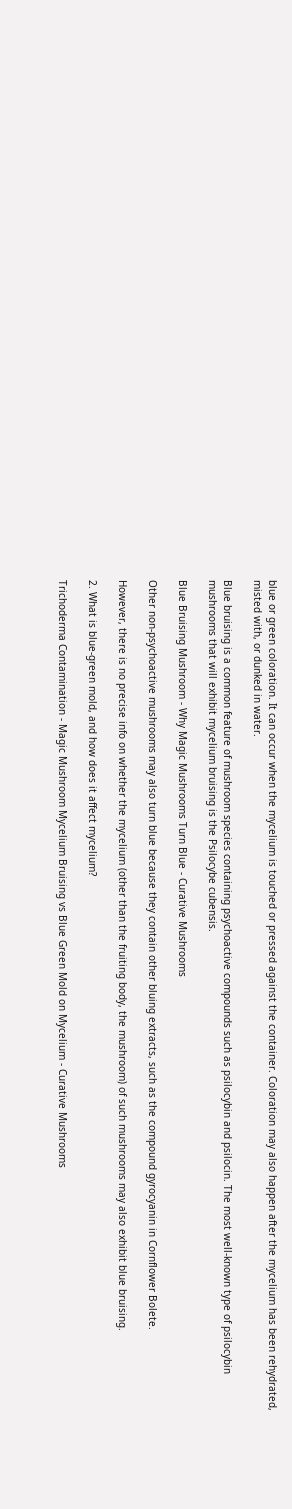blue or green coloration. It can occur when the mycelium is touched or pressed against the container. Coloration may also happen after the mycelium has been rehydrated, misted with, or dunked in water.

Blue bruising is a common feature of mushroom species containing psychoactive compounds such as psilocybin and psilocin. The most well-known type of psilocybin mushrooms that will exhibit mycelium bruising is the Psilocybe cubensis.

Blue Bruising Mushroom - Why Magic Mushrooms Turn Blue - Curative Mushrooms

Other non-psychoactive mushrooms may also turn blue because they contain other bluing extracts, such as the compound gyrocyanin in Cornflower Bolete.

However, there is no precise info on whether the mycelium (other than the fruiting body, the mushroom) of such mushrooms may also exhibit blue bruising.

2. What is blue-green mold, and how does it affect mycelium?

Trichoderma Contamination - Magic Mushroom Mycelium Bruising vs Blue Green Mold on Mycelium - Curative Mushrooms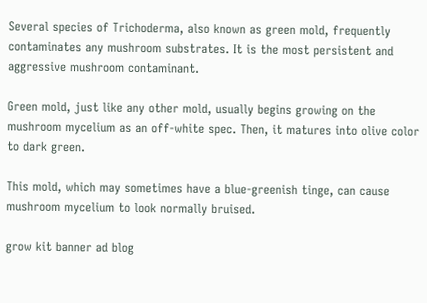Several species of Trichoderma, also known as green mold, frequently contaminates any mushroom substrates. It is the most persistent and aggressive mushroom contaminant.

Green mold, just like any other mold, usually begins growing on the mushroom mycelium as an off-white spec. Then, it matures into olive color to dark green.

This mold, which may sometimes have a blue-greenish tinge, can cause mushroom mycelium to look normally bruised.

grow kit banner ad blog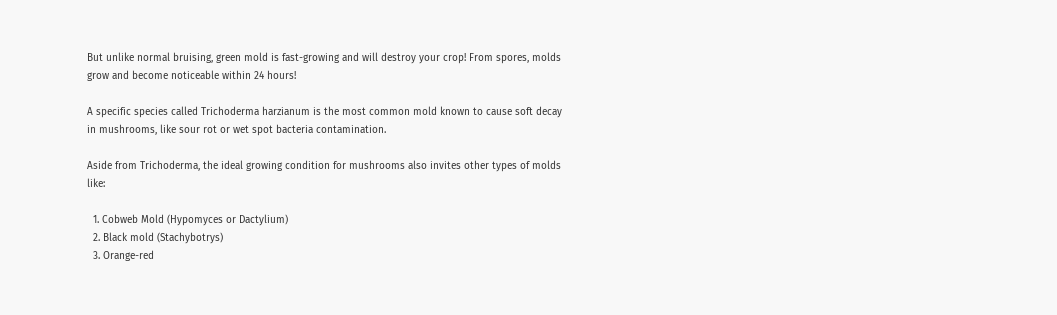But unlike normal bruising, green mold is fast-growing and will destroy your crop! From spores, molds grow and become noticeable within 24 hours!

A specific species called Trichoderma harzianum is the most common mold known to cause soft decay in mushrooms, like sour rot or wet spot bacteria contamination.

Aside from Trichoderma, the ideal growing condition for mushrooms also invites other types of molds like:

  1. Cobweb Mold (Hypomyces or Dactylium)
  2. Black mold (Stachybotrys)
  3. Orange-red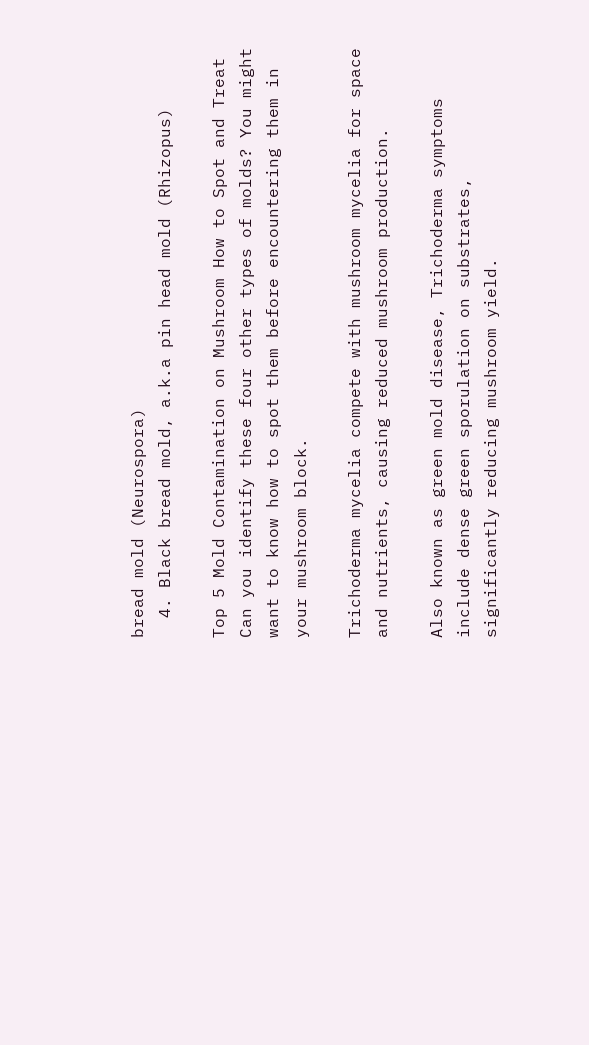bread mold (Neurospora)
  4. Black bread mold, a.k.a pin head mold (Rhizopus)

Top 5 Mold Contamination on Mushroom How to Spot and Treat
Can you identify these four other types of molds? You might want to know how to spot them before encountering them in your mushroom block.

Trichoderma mycelia compete with mushroom mycelia for space and nutrients, causing reduced mushroom production.

Also known as green mold disease, Trichoderma symptoms include dense green sporulation on substrates, significantly reducing mushroom yield.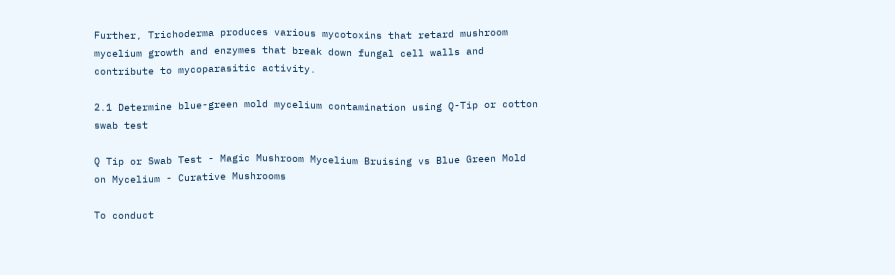Further, Trichoderma produces various mycotoxins that retard mushroom mycelium growth and enzymes that break down fungal cell walls and contribute to mycoparasitic activity.

2.1 Determine blue-green mold mycelium contamination using Q-Tip or cotton swab test

Q Tip or Swab Test - Magic Mushroom Mycelium Bruising vs Blue Green Mold on Mycelium - Curative Mushrooms

To conduct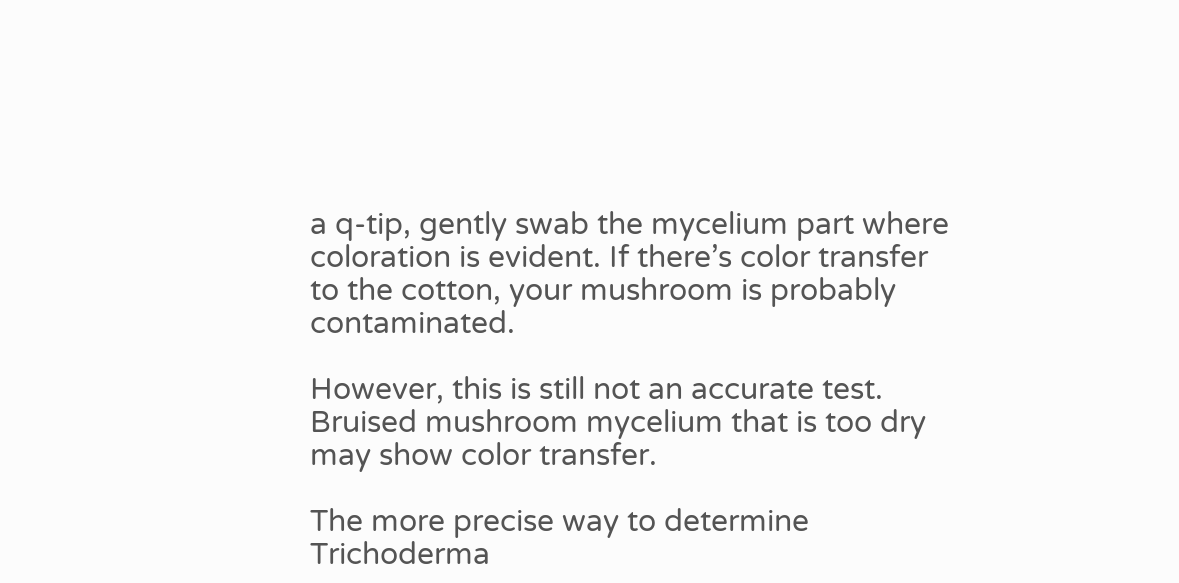a q-tip, gently swab the mycelium part where coloration is evident. If there’s color transfer to the cotton, your mushroom is probably contaminated.

However, this is still not an accurate test. Bruised mushroom mycelium that is too dry may show color transfer.

The more precise way to determine Trichoderma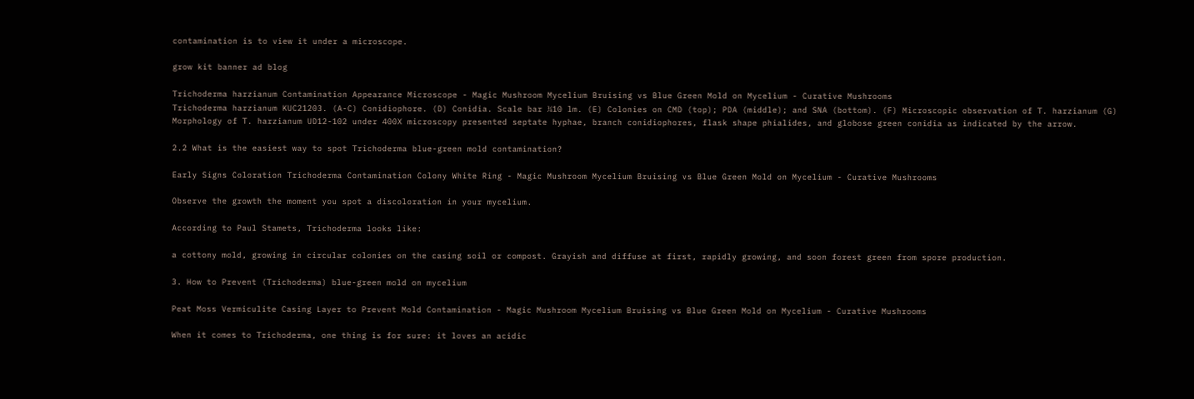contamination is to view it under a microscope.

grow kit banner ad blog

Trichoderma harzianum Contamination Appearance Microscope - Magic Mushroom Mycelium Bruising vs Blue Green Mold on Mycelium - Curative Mushrooms
Trichoderma harzianum KUC21203. (A-C) Conidiophore. (D) Conidia. Scale bar ¼10 lm. (E) Colonies on CMD (top); PDA (middle); and SNA (bottom). (F) Microscopic observation of T. harzianum (G) Morphology of T. harzianum UD12-102 under 400X microscopy presented septate hyphae, branch conidiophores, flask shape phialides, and globose green conidia as indicated by the arrow.

2.2 What is the easiest way to spot Trichoderma blue-green mold contamination?

Early Signs Coloration Trichoderma Contamination Colony White Ring - Magic Mushroom Mycelium Bruising vs Blue Green Mold on Mycelium - Curative Mushrooms

Observe the growth the moment you spot a discoloration in your mycelium.

According to Paul Stamets, Trichoderma looks like:

a cottony mold, growing in circular colonies on the casing soil or compost. Grayish and diffuse at first, rapidly growing, and soon forest green from spore production.

3. How to Prevent (Trichoderma) blue-green mold on mycelium

Peat Moss Vermiculite Casing Layer to Prevent Mold Contamination - Magic Mushroom Mycelium Bruising vs Blue Green Mold on Mycelium - Curative Mushrooms

When it comes to Trichoderma, one thing is for sure: it loves an acidic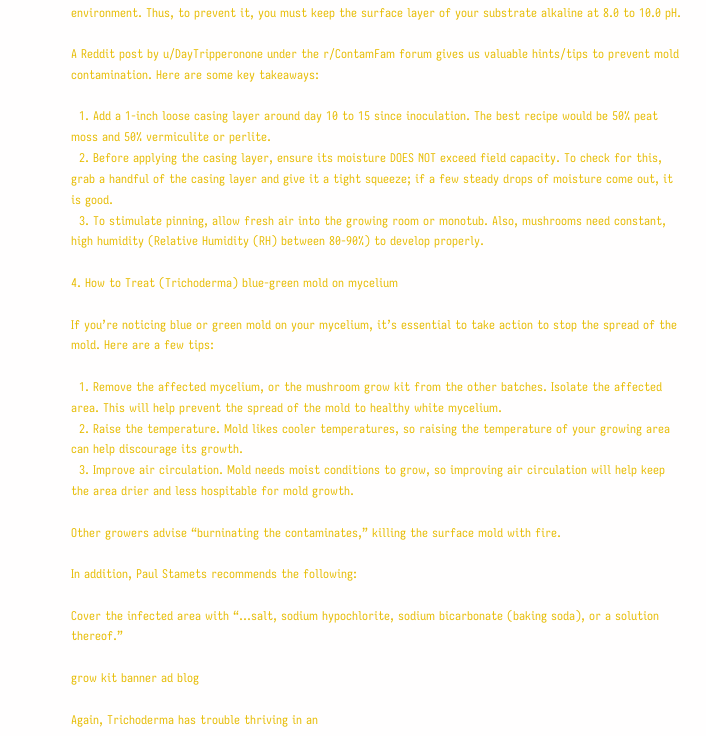environment. Thus, to prevent it, you must keep the surface layer of your substrate alkaline at 8.0 to 10.0 pH.

A Reddit post by u/DayTripperonone under the r/ContamFam forum gives us valuable hints/tips to prevent mold contamination. Here are some key takeaways:

  1. Add a 1-inch loose casing layer around day 10 to 15 since inoculation. The best recipe would be 50% peat moss and 50% vermiculite or perlite.
  2. Before applying the casing layer, ensure its moisture DOES NOT exceed field capacity. To check for this, grab a handful of the casing layer and give it a tight squeeze; if a few steady drops of moisture come out, it is good.
  3. To stimulate pinning, allow fresh air into the growing room or monotub. Also, mushrooms need constant, high humidity (Relative Humidity (RH) between 80-90%) to develop properly.

4. How to Treat (Trichoderma) blue-green mold on mycelium

If you’re noticing blue or green mold on your mycelium, it’s essential to take action to stop the spread of the mold. Here are a few tips:

  1. Remove the affected mycelium, or the mushroom grow kit from the other batches. Isolate the affected area. This will help prevent the spread of the mold to healthy white mycelium.
  2. Raise the temperature. Mold likes cooler temperatures, so raising the temperature of your growing area can help discourage its growth.
  3. Improve air circulation. Mold needs moist conditions to grow, so improving air circulation will help keep the area drier and less hospitable for mold growth.

Other growers advise “burninating the contaminates,” killing the surface mold with fire.

In addition, Paul Stamets recommends the following:

Cover the infected area with “…salt, sodium hypochlorite, sodium bicarbonate (baking soda), or a solution thereof.”

grow kit banner ad blog

Again, Trichoderma has trouble thriving in an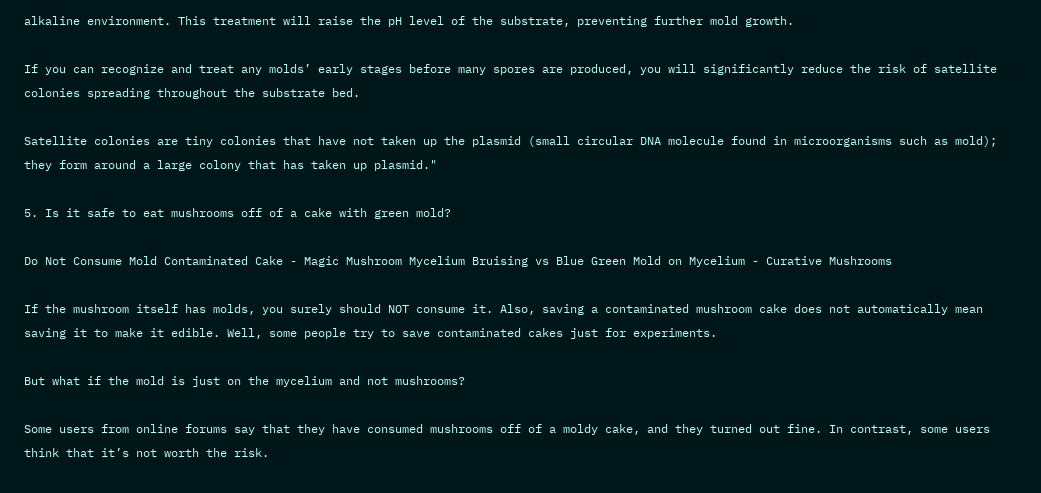alkaline environment. This treatment will raise the pH level of the substrate, preventing further mold growth.

If you can recognize and treat any molds’ early stages before many spores are produced, you will significantly reduce the risk of satellite colonies spreading throughout the substrate bed.

Satellite colonies are tiny colonies that have not taken up the plasmid (small circular DNA molecule found in microorganisms such as mold); they form around a large colony that has taken up plasmid."

5. Is it safe to eat mushrooms off of a cake with green mold?

Do Not Consume Mold Contaminated Cake - Magic Mushroom Mycelium Bruising vs Blue Green Mold on Mycelium - Curative Mushrooms

If the mushroom itself has molds, you surely should NOT consume it. Also, saving a contaminated mushroom cake does not automatically mean saving it to make it edible. Well, some people try to save contaminated cakes just for experiments.

But what if the mold is just on the mycelium and not mushrooms?

Some users from online forums say that they have consumed mushrooms off of a moldy cake, and they turned out fine. In contrast, some users think that it’s not worth the risk.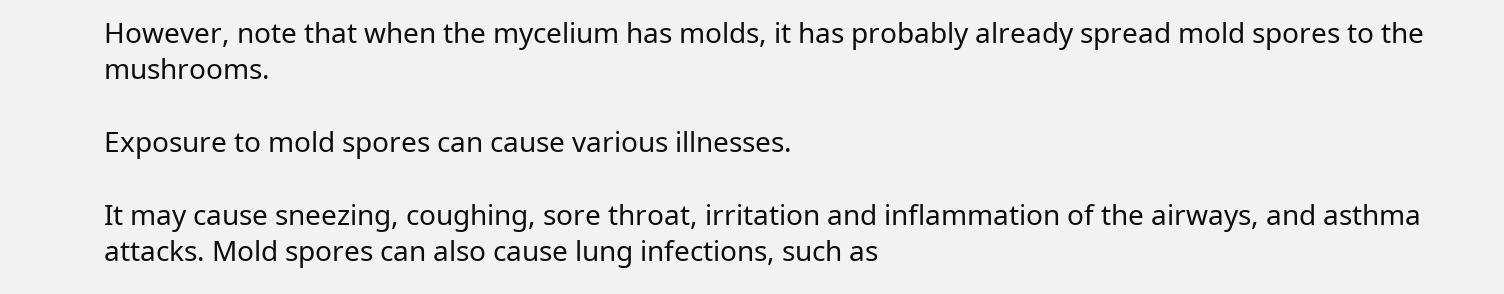However, note that when the mycelium has molds, it has probably already spread mold spores to the mushrooms.

Exposure to mold spores can cause various illnesses.

It may cause sneezing, coughing, sore throat, irritation and inflammation of the airways, and asthma attacks. Mold spores can also cause lung infections, such as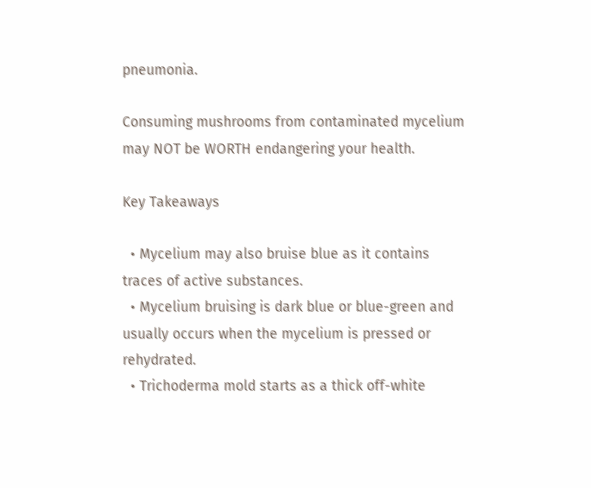pneumonia.

Consuming mushrooms from contaminated mycelium may NOT be WORTH endangering your health.

Key Takeaways

  • Mycelium may also bruise blue as it contains traces of active substances.
  • Mycelium bruising is dark blue or blue-green and usually occurs when the mycelium is pressed or rehydrated.
  • Trichoderma mold starts as a thick off-white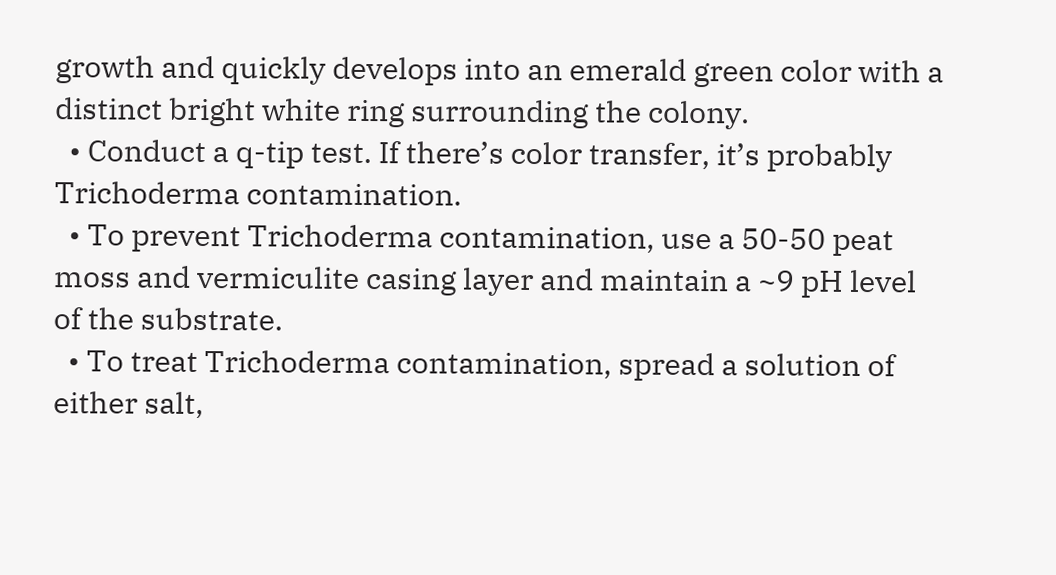growth and quickly develops into an emerald green color with a distinct bright white ring surrounding the colony.
  • Conduct a q-tip test. If there’s color transfer, it’s probably Trichoderma contamination.
  • To prevent Trichoderma contamination, use a 50-50 peat moss and vermiculite casing layer and maintain a ~9 pH level of the substrate.
  • To treat Trichoderma contamination, spread a solution of either salt,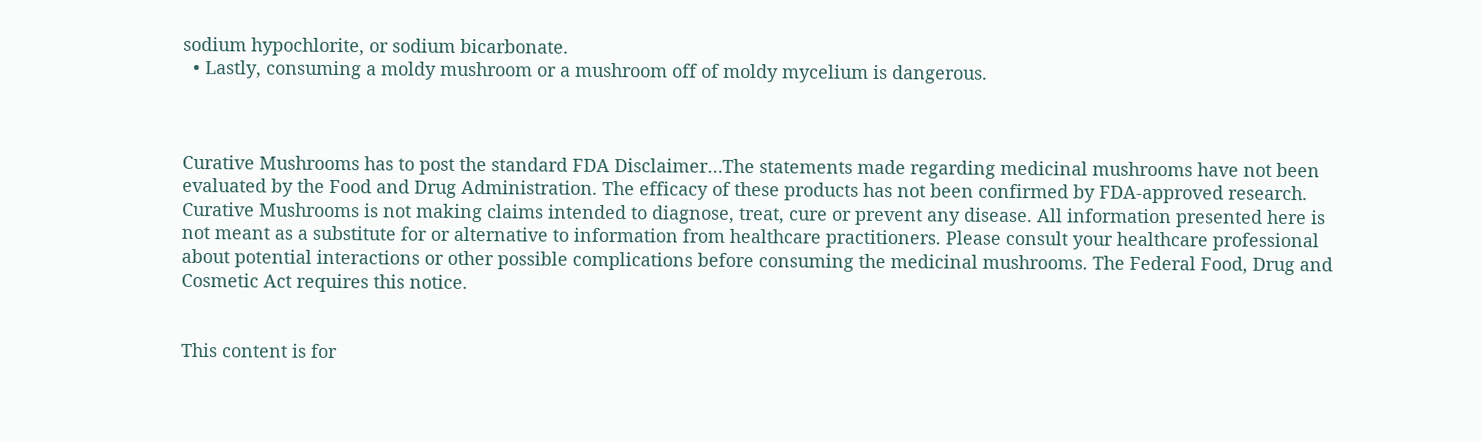sodium hypochlorite, or sodium bicarbonate.
  • Lastly, consuming a moldy mushroom or a mushroom off of moldy mycelium is dangerous.



Curative Mushrooms has to post the standard FDA Disclaimer…The statements made regarding medicinal mushrooms have not been evaluated by the Food and Drug Administration. The efficacy of these products has not been confirmed by FDA-approved research. Curative Mushrooms is not making claims intended to diagnose, treat, cure or prevent any disease. All information presented here is not meant as a substitute for or alternative to information from healthcare practitioners. Please consult your healthcare professional about potential interactions or other possible complications before consuming the medicinal mushrooms. The Federal Food, Drug and Cosmetic Act requires this notice.


This content is for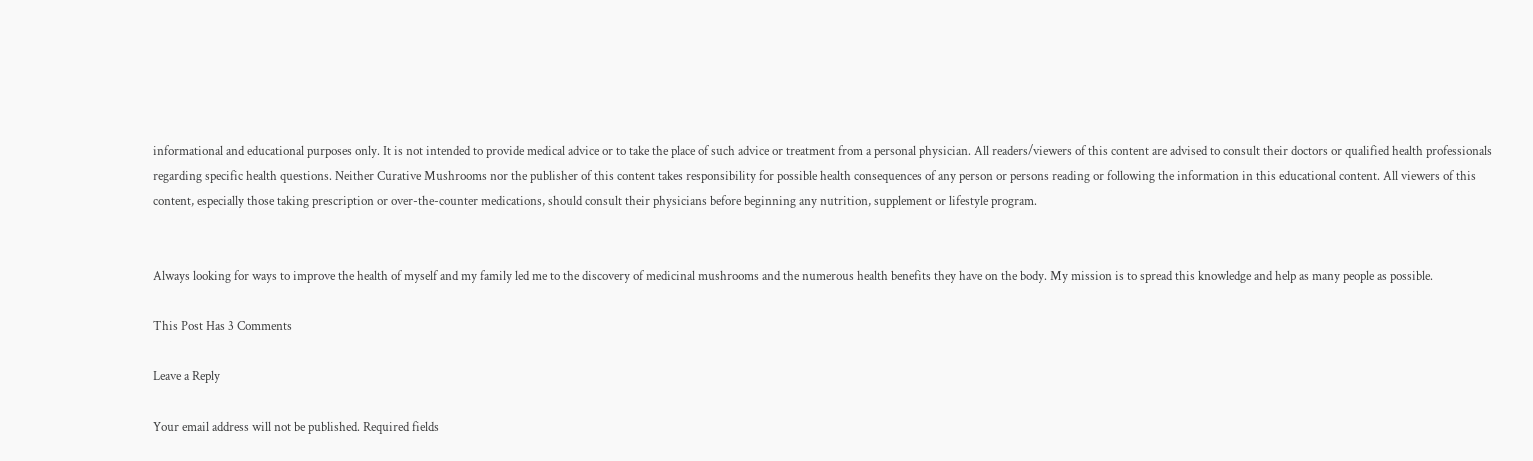informational and educational purposes only. It is not intended to provide medical advice or to take the place of such advice or treatment from a personal physician. All readers/viewers of this content are advised to consult their doctors or qualified health professionals regarding specific health questions. Neither Curative Mushrooms nor the publisher of this content takes responsibility for possible health consequences of any person or persons reading or following the information in this educational content. All viewers of this content, especially those taking prescription or over-the-counter medications, should consult their physicians before beginning any nutrition, supplement or lifestyle program.


Always looking for ways to improve the health of myself and my family led me to the discovery of medicinal mushrooms and the numerous health benefits they have on the body. My mission is to spread this knowledge and help as many people as possible.

This Post Has 3 Comments

Leave a Reply

Your email address will not be published. Required fields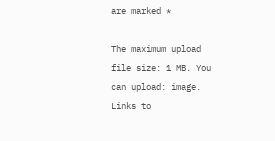are marked *

The maximum upload file size: 1 MB. You can upload: image. Links to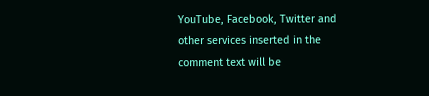YouTube, Facebook, Twitter and other services inserted in the comment text will be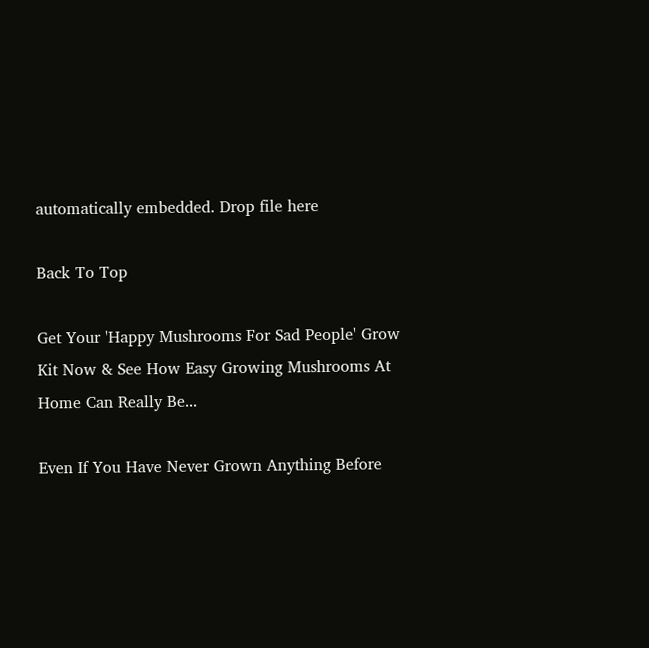automatically embedded. Drop file here

Back To Top

Get Your 'Happy Mushrooms For Sad People' Grow Kit Now & See How Easy Growing Mushrooms At Home Can Really Be...

Even If You Have Never Grown Anything Before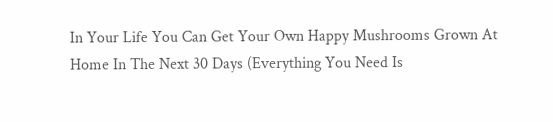In Your Life You Can Get Your Own Happy Mushrooms Grown At Home In The Next 30 Days (Everything You Need Is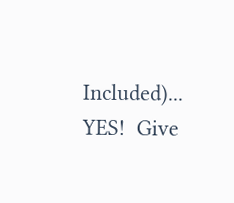Included)...
YES!  Give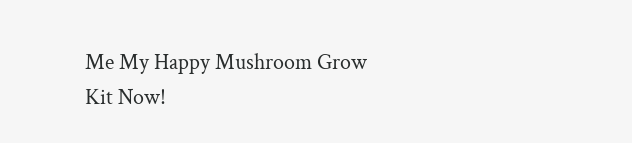Me My Happy Mushroom Grow Kit Now!